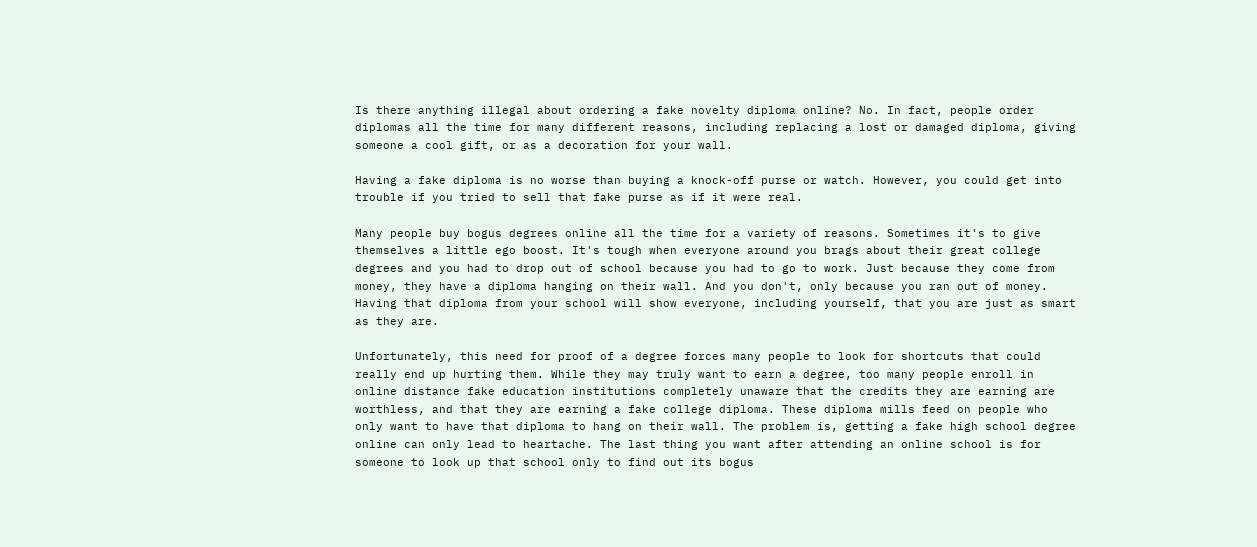Is there anything illegal about ordering a fake novelty diploma online? No. In fact, people order diplomas all the time for many different reasons, including replacing a lost or damaged diploma, giving someone a cool gift, or as a decoration for your wall.

Having a fake diploma is no worse than buying a knock-off purse or watch. However, you could get into trouble if you tried to sell that fake purse as if it were real.

Many people buy bogus degrees online all the time for a variety of reasons. Sometimes it's to give themselves a little ego boost. It's tough when everyone around you brags about their great college degrees and you had to drop out of school because you had to go to work. Just because they come from money, they have a diploma hanging on their wall. And you don't, only because you ran out of money. Having that diploma from your school will show everyone, including yourself, that you are just as smart as they are.

Unfortunately, this need for proof of a degree forces many people to look for shortcuts that could really end up hurting them. While they may truly want to earn a degree, too many people enroll in online distance fake education institutions completely unaware that the credits they are earning are worthless, and that they are earning a fake college diploma. These diploma mills feed on people who only want to have that diploma to hang on their wall. The problem is, getting a fake high school degree online can only lead to heartache. The last thing you want after attending an online school is for someone to look up that school only to find out its bogus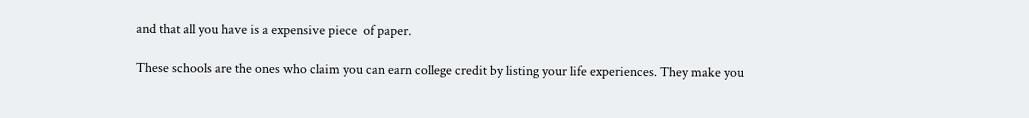and that all you have is a expensive piece  of paper.

These schools are the ones who claim you can earn college credit by listing your life experiences. They make you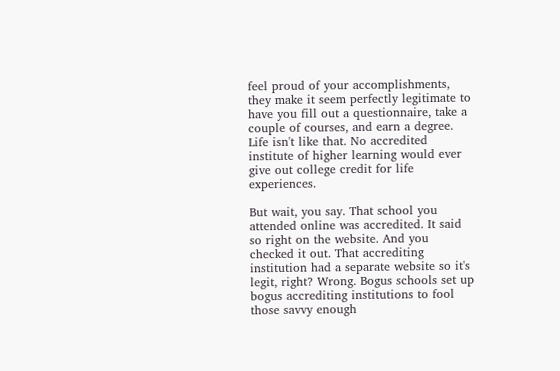feel proud of your accomplishments, they make it seem perfectly legitimate to have you fill out a questionnaire, take a couple of courses, and earn a degree. Life isn't like that. No accredited institute of higher learning would ever give out college credit for life experiences.

But wait, you say. That school you attended online was accredited. It said so right on the website. And you checked it out. That accrediting institution had a separate website so it's legit, right? Wrong. Bogus schools set up bogus accrediting institutions to fool those savvy enough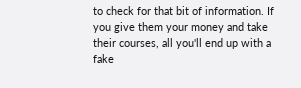to check for that bit of information. If you give them your money and take their courses, all you'll end up with a fake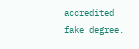accredited fake degree.